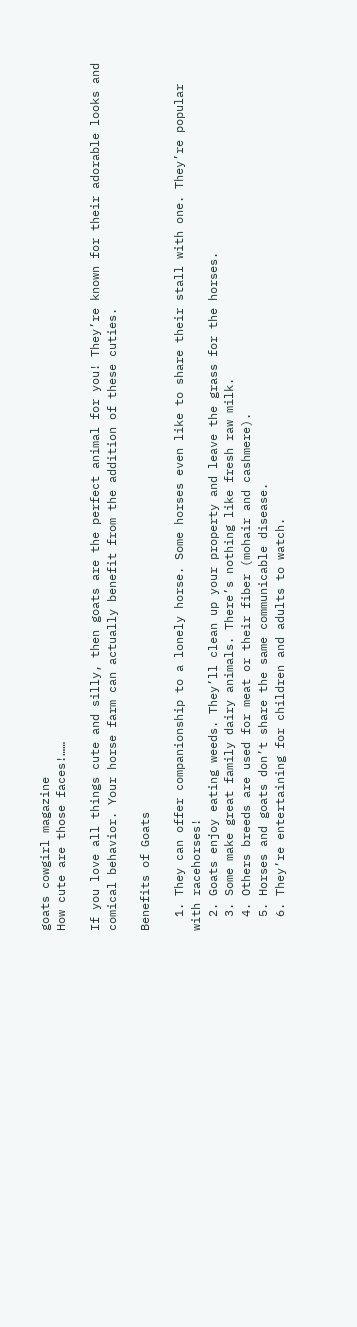goats cowgirl magazine
How cute are those faces!……

If you love all things cute and silly, then goats are the perfect animal for you! They’re known for their adorable looks and comical behavior. Your horse farm can actually benefit from the addition of these cuties.

Benefits of Goats

  1. They can offer companionship to a lonely horse. Some horses even like to share their stall with one. They’re popular with racehorses!
  2. Goats enjoy eating weeds. They’ll clean up your property and leave the grass for the horses.
  3. Some make great family dairy animals. There’s nothing like fresh raw milk.
  4. Others breeds are used for meat or their fiber (mohair and cashmere).
  5. Horses and goats don’t share the same communicable disease.
  6. They’re entertaining for children and adults to watch.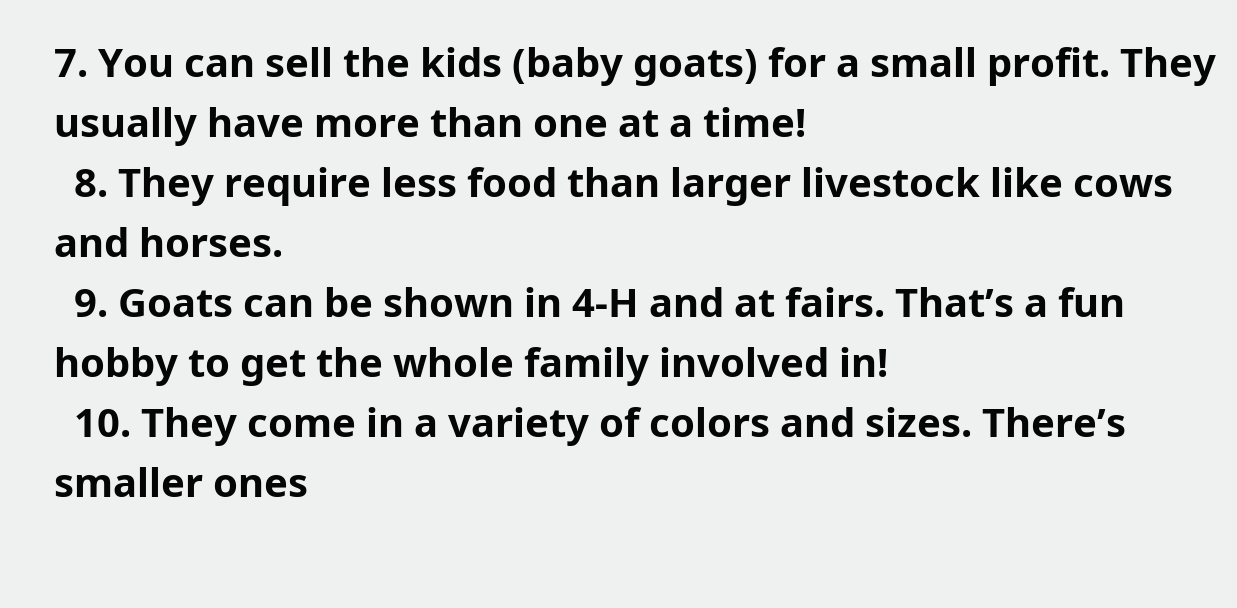7. You can sell the kids (baby goats) for a small profit. They usually have more than one at a time!
  8. They require less food than larger livestock like cows and horses.
  9. Goats can be shown in 4-H and at fairs. That’s a fun hobby to get the whole family involved in!
  10. They come in a variety of colors and sizes. There’s smaller ones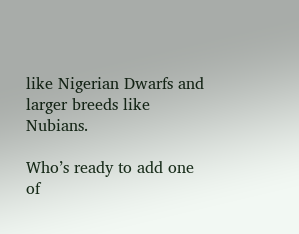like Nigerian Dwarfs and larger breeds like Nubians.

Who’s ready to add one of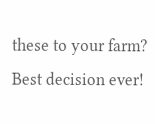these to your farm? Best decision ever!